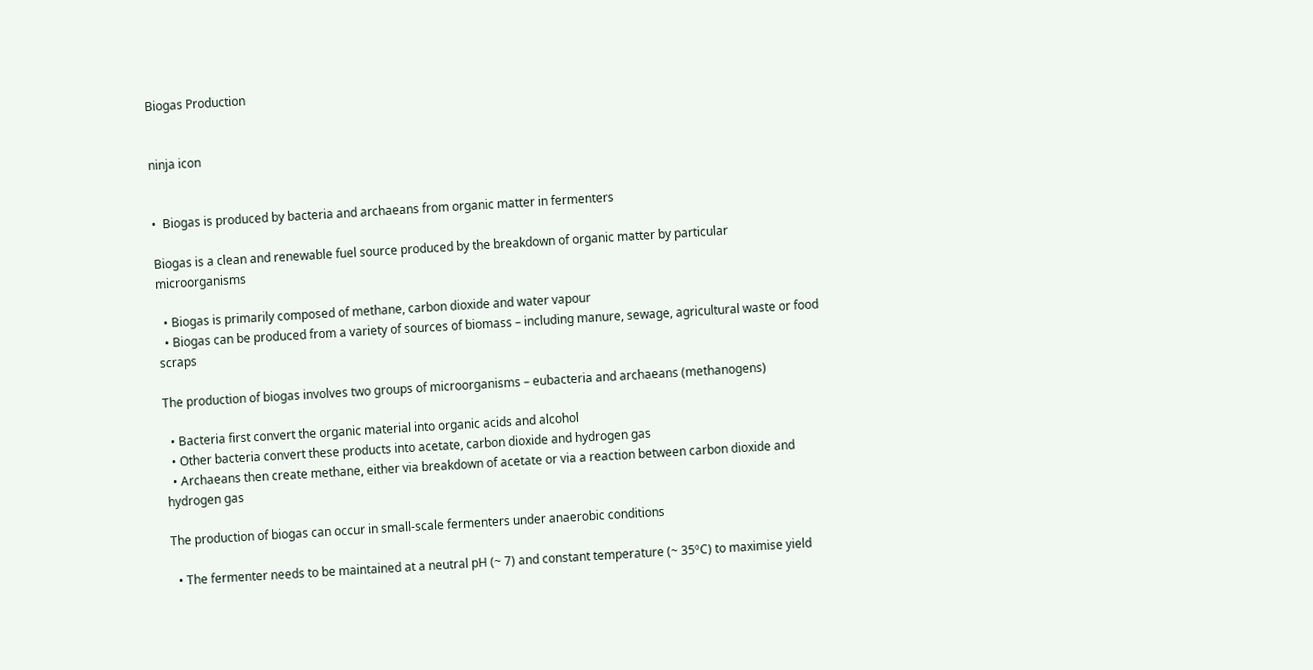Biogas Production


ninja icon


•  Biogas is produced by bacteria and archaeans from organic matter in fermenters

Biogas is a clean and renewable fuel source produced by the breakdown of organic matter by particular microorganisms

  • Biogas is primarily composed of methane, carbon dioxide and water vapour
  • Biogas can be produced from a variety of sources of biomass – including manure, sewage, agricultural waste or food scraps

The production of biogas involves two groups of microorganisms – eubacteria and archaeans (methanogens)

  • Bacteria first convert the organic material into organic acids and alcohol
  • Other bacteria convert these products into acetate, carbon dioxide and hydrogen gas
  • Archaeans then create methane, either via breakdown of acetate or via a reaction between carbon dioxide and hydrogen gas

The production of biogas can occur in small-scale fermenters under anaerobic conditions

  • The fermenter needs to be maintained at a neutral pH (~ 7) and constant temperature (~ 35ºC) to maximise yield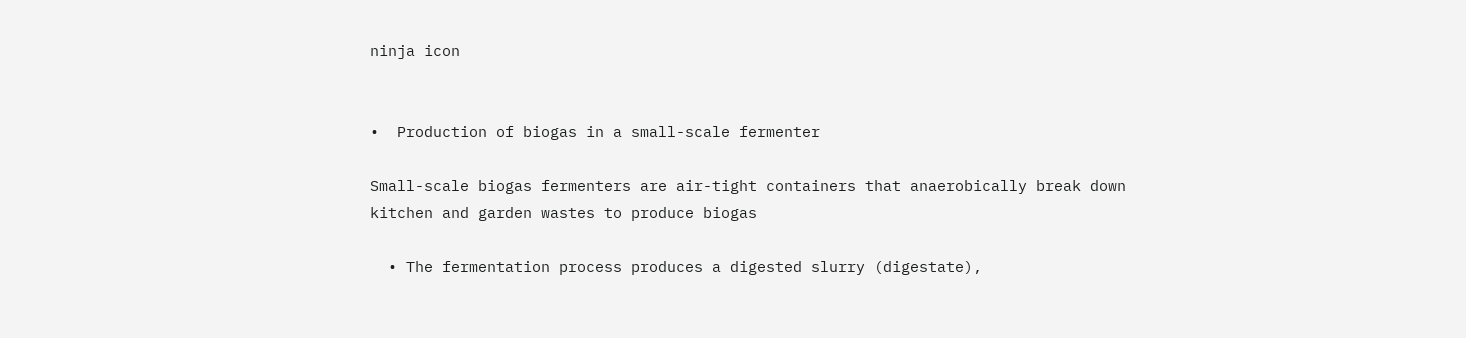ninja icon


•  Production of biogas in a small-scale fermenter

Small-scale biogas fermenters are air-tight containers that anaerobically break down kitchen and garden wastes to produce biogas

  • The fermentation process produces a digested slurry (digestate),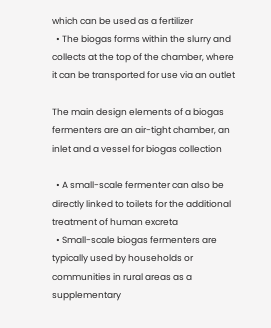which can be used as a fertilizer
  • The biogas forms within the slurry and collects at the top of the chamber, where it can be transported for use via an outlet

The main design elements of a biogas fermenters are an air-tight chamber, an inlet and a vessel for biogas collection

  • A small-scale fermenter can also be directly linked to toilets for the additional treatment of human excreta
  • Small-scale biogas fermenters are typically used by households or communities in rural areas as a supplementary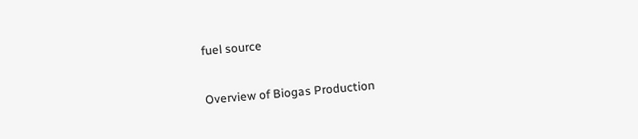fuel source

Overview of Biogas Production